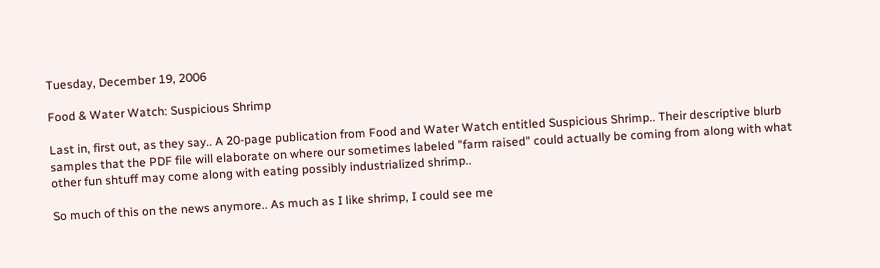Tuesday, December 19, 2006

Food & Water Watch: Suspicious Shrimp

Last in, first out, as they say.. A 20-page publication from Food and Water Watch entitled Suspicious Shrimp.. Their descriptive blurb samples that the PDF file will elaborate on where our sometimes labeled "farm raised" could actually be coming from along with what other fun shtuff may come along with eating possibly industrialized shrimp..

So much of this on the news anymore.. As much as I like shrimp, I could see me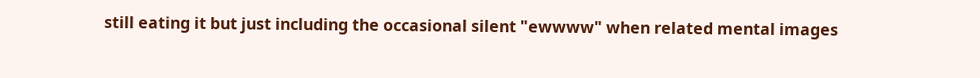still eating it but just including the occasional silent "ewwww" when related mental images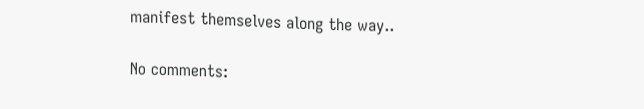manifest themselves along the way..

No comments: